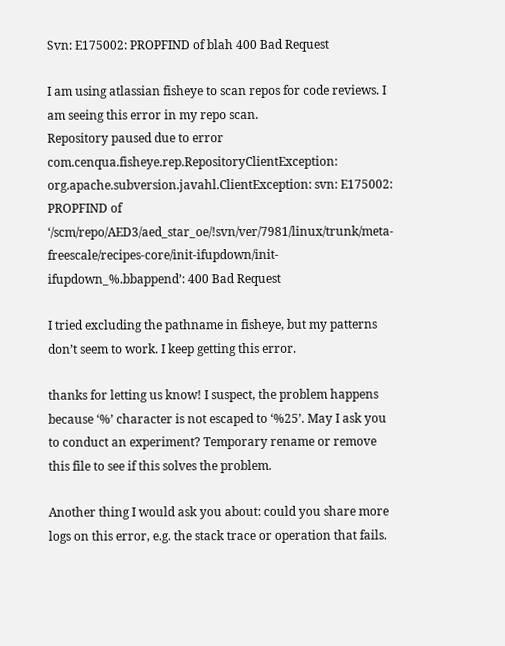Svn: E175002: PROPFIND of blah 400 Bad Request

I am using atlassian fisheye to scan repos for code reviews. I am seeing this error in my repo scan.
Repository paused due to error com.cenqua.fisheye.rep.RepositoryClientException: org.apache.subversion.javahl.ClientException: svn: E175002: PROPFIND of ‘/scm/repo/AED3/aed_star_oe/!svn/ver/7981/linux/trunk/meta-freescale/recipes-core/init-ifupdown/init-ifupdown_%.bbappend’: 400 Bad Request

I tried excluding the pathname in fisheye, but my patterns don’t seem to work. I keep getting this error.

thanks for letting us know! I suspect, the problem happens because ‘%’ character is not escaped to ‘%25’. May I ask you to conduct an experiment? Temporary rename or remove this file to see if this solves the problem.

Another thing I would ask you about: could you share more logs on this error, e.g. the stack trace or operation that fails.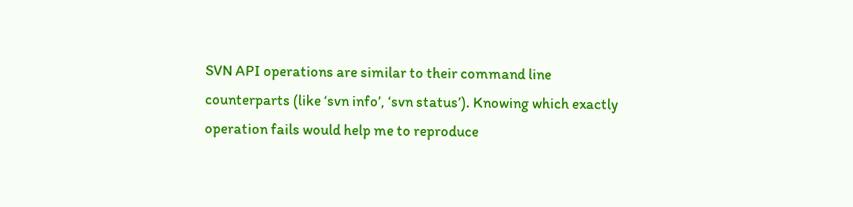SVN API operations are similar to their command line counterparts (like ‘svn info’, ‘svn status’). Knowing which exactly operation fails would help me to reproduce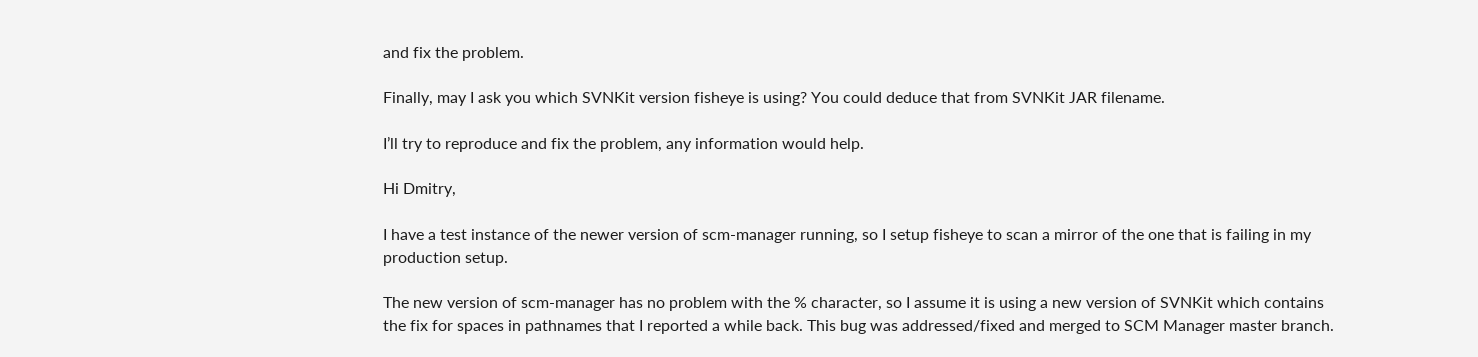and fix the problem.

Finally, may I ask you which SVNKit version fisheye is using? You could deduce that from SVNKit JAR filename.

I’ll try to reproduce and fix the problem, any information would help.

Hi Dmitry,

I have a test instance of the newer version of scm-manager running, so I setup fisheye to scan a mirror of the one that is failing in my production setup.

The new version of scm-manager has no problem with the % character, so I assume it is using a new version of SVNKit which contains the fix for spaces in pathnames that I reported a while back. This bug was addressed/fixed and merged to SCM Manager master branch.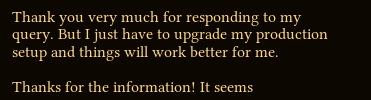Thank you very much for responding to my query. But I just have to upgrade my production setup and things will work better for me.

Thanks for the information! It seems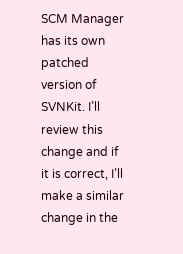SCM Manager has its own patched version of SVNKit. I’ll review this change and if it is correct, I’ll make a similar change in the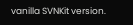vanilla SVNKit version.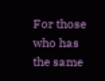For those who has the same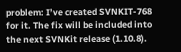problem: I’ve created SVNKIT-768 for it. The fix will be included into the next SVNKit release (1.10.8).